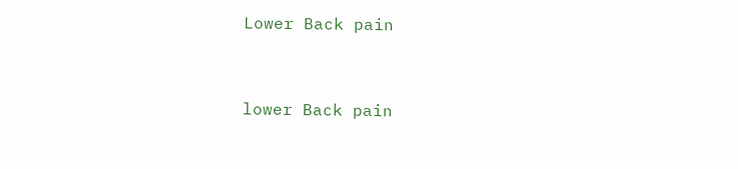Lower Back pain


lower Back pain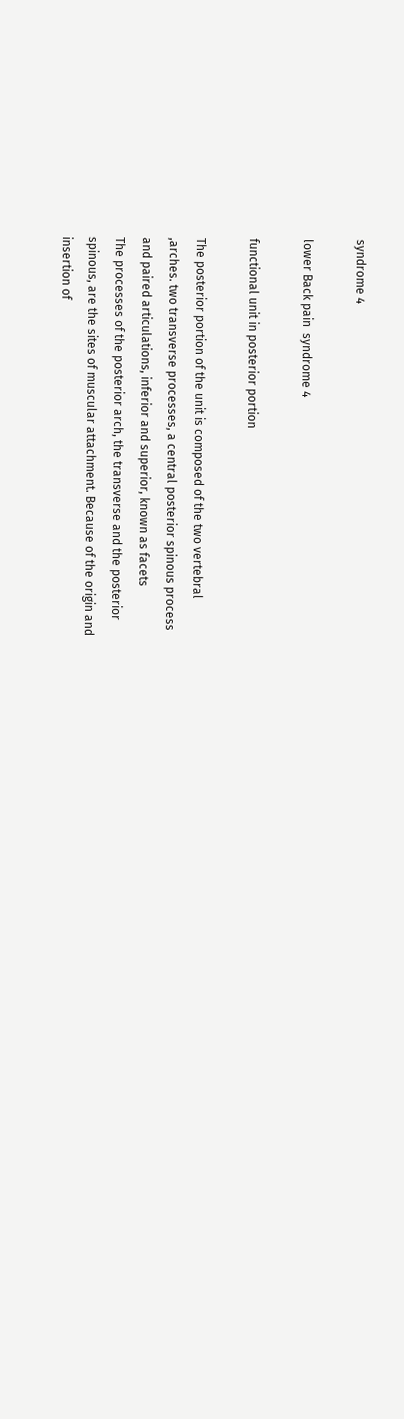syndrome 4

lower Back pain  syndrome 4

functional unit in posterior portion

The posterior portion of the unit is composed of the two vertebral
,arches. two transverse processes, a central posterior spinous process
and paired articulations, inferior and superior, known as facets
The processes of the posterior arch, the transverse and the posterior
spinous, are the sites of muscular attachment. Because of the origin and
insertion of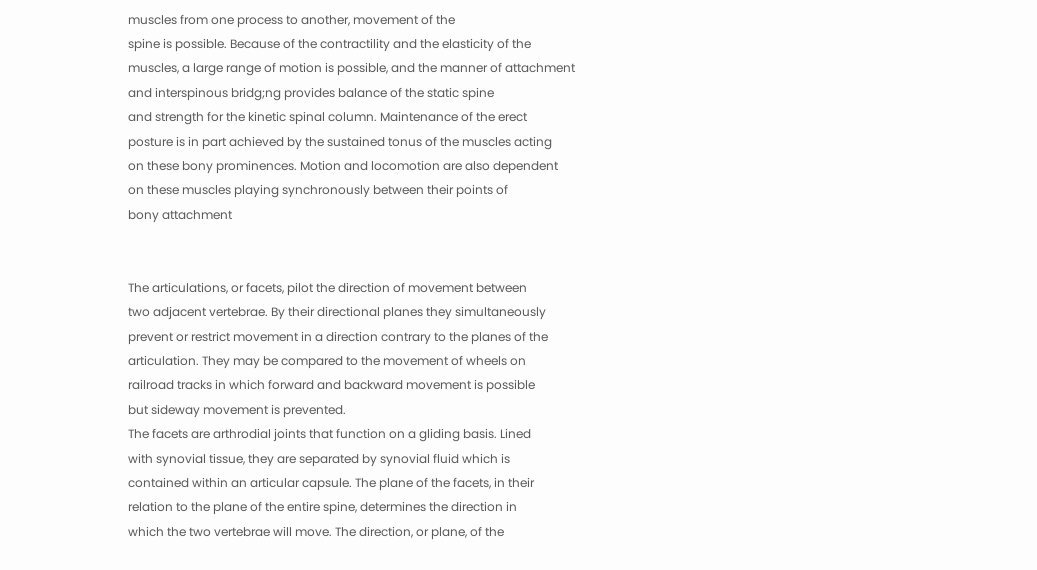muscles from one process to another, movement of the
spine is possible. Because of the contractility and the elasticity of the
muscles, a large range of motion is possible, and the manner of attachment
and interspinous bridg;ng provides balance of the static spine
and strength for the kinetic spinal column. Maintenance of the erect
posture is in part achieved by the sustained tonus of the muscles acting
on these bony prominences. Motion and locomotion are also dependent
on these muscles playing synchronously between their points of
bony attachment


The articulations, or facets, pilot the direction of movement between
two adjacent vertebrae. By their directional planes they simultaneously
prevent or restrict movement in a direction contrary to the planes of the
articulation. They may be compared to the movement of wheels on
railroad tracks in which forward and backward movement is possible
but sideway movement is prevented.
The facets are arthrodial joints that function on a gliding basis. Lined
with synovial tissue, they are separated by synovial fluid which is
contained within an articular capsule. The plane of the facets, in their
relation to the plane of the entire spine, determines the direction in
which the two vertebrae will move. The direction, or plane, of the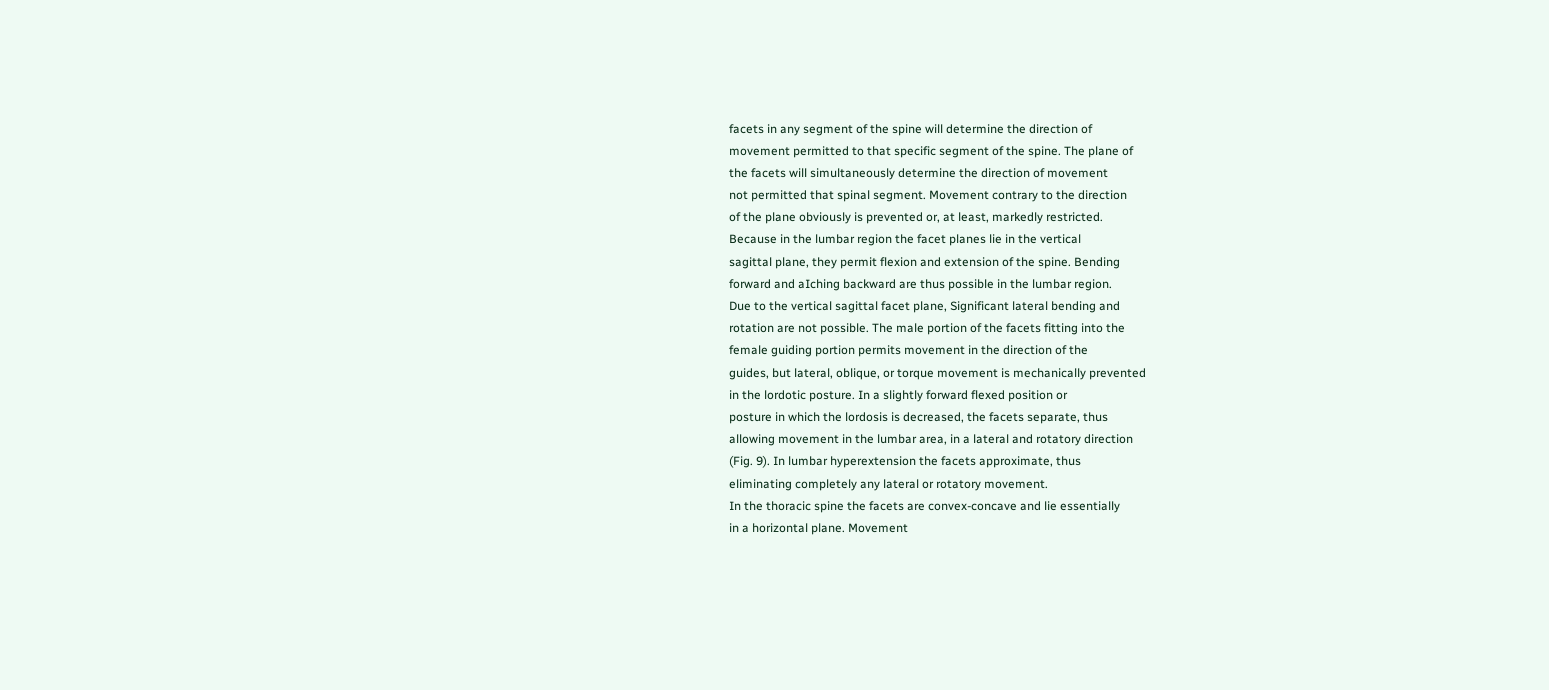facets in any segment of the spine will determine the direction of
movement permitted to that specific segment of the spine. The plane of
the facets will simultaneously determine the direction of movement
not permitted that spinal segment. Movement contrary to the direction
of the plane obviously is prevented or, at least, markedly restricted.
Because in the lumbar region the facet planes lie in the vertical
sagittal plane, they permit flexion and extension of the spine. Bending
forward and aIching backward are thus possible in the lumbar region.
Due to the vertical sagittal facet plane, Significant lateral bending and
rotation are not possible. The male portion of the facets fitting into the
female guiding portion permits movement in the direction of the
guides, but lateral, oblique, or torque movement is mechanically prevented
in the lordotic posture. In a slightly forward flexed position or
posture in which the lordosis is decreased, the facets separate, thus
allowing movement in the lumbar area, in a lateral and rotatory direction
(Fig. 9). In lumbar hyperextension the facets approximate, thus
eliminating completely any lateral or rotatory movement.
In the thoracic spine the facets are convex-concave and lie essentially
in a horizontal plane. Movement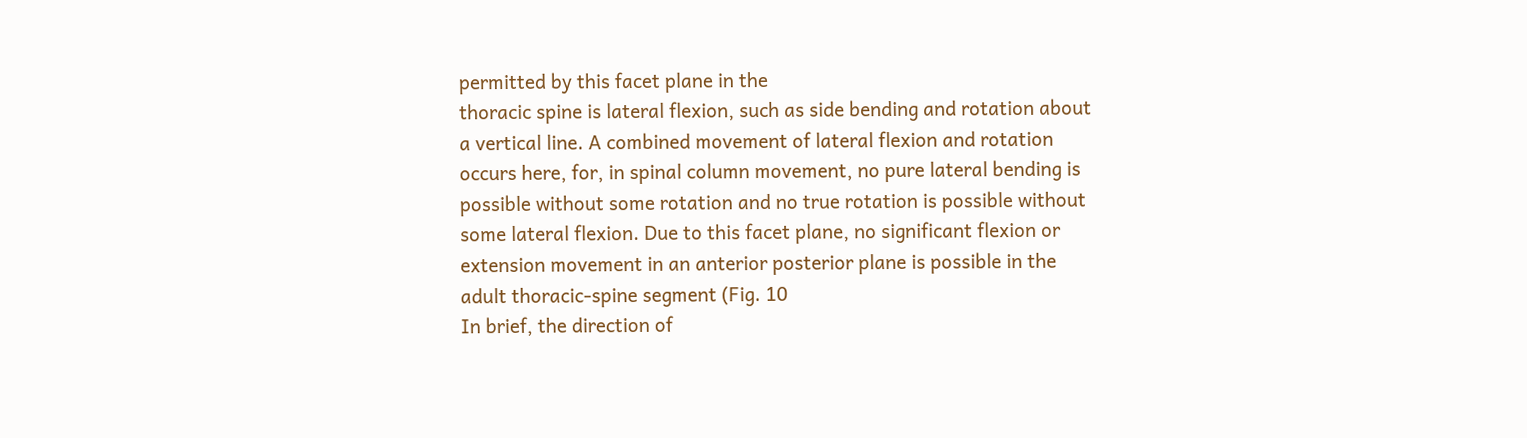permitted by this facet plane in the
thoracic spine is lateral flexion, such as side bending and rotation about
a vertical line. A combined movement of lateral flexion and rotation
occurs here, for, in spinal column movement, no pure lateral bending is
possible without some rotation and no true rotation is possible without
some lateral flexion. Due to this facet plane, no significant flexion or
extension movement in an anterior posterior plane is possible in the
adult thoracic-spine segment (Fig. 10
In brief, the direction of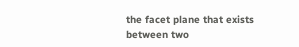the facet plane that exists between two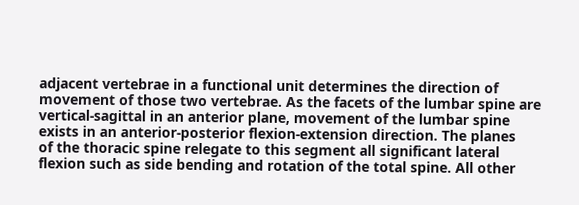adjacent vertebrae in a functional unit determines the direction of
movement of those two vertebrae. As the facets of the lumbar spine are
vertical-sagittal in an anterior plane, movement of the lumbar spine
exists in an anterior-posterior flexion-extension direction. The planes
of the thoracic spine relegate to this segment all significant lateral
flexion such as side bending and rotation of the total spine. All other